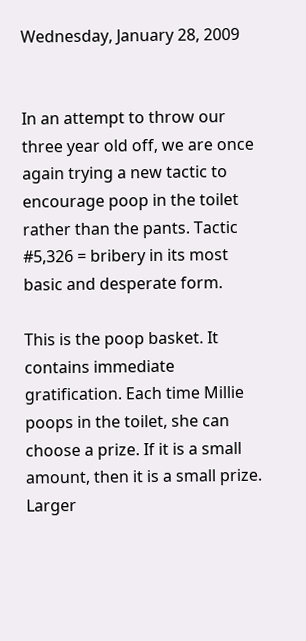Wednesday, January 28, 2009


In an attempt to throw our three year old off, we are once again trying a new tactic to encourage poop in the toilet rather than the pants. Tactic #5,326 = bribery in its most basic and desperate form.

This is the poop basket. It contains immediate gratification. Each time Millie poops in the toilet, she can choose a prize. If it is a small amount, then it is a small prize. Larger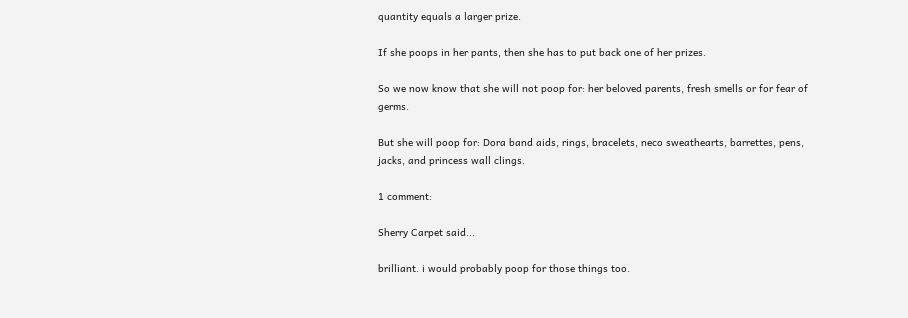quantity equals a larger prize.

If she poops in her pants, then she has to put back one of her prizes.

So we now know that she will not poop for: her beloved parents, fresh smells or for fear of germs.

But she will poop for: Dora band aids, rings, bracelets, neco sweathearts, barrettes, pens, jacks, and princess wall clings.

1 comment:

Sherry Carpet said...

brilliant. i would probably poop for those things too.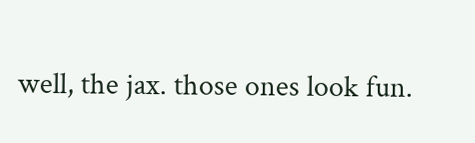well, the jax. those ones look fun.